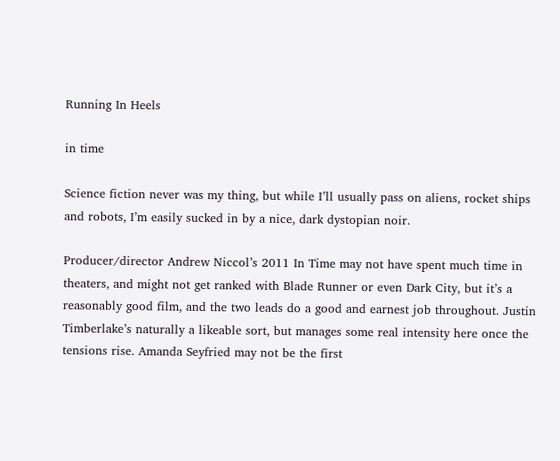Running In Heels

in time

Science fiction never was my thing, but while I’ll usually pass on aliens, rocket ships and robots, I’m easily sucked in by a nice, dark dystopian noir.

Producer/director Andrew Niccol’s 2011 In Time may not have spent much time in theaters, and might not get ranked with Blade Runner or even Dark City, but it’s a reasonably good film, and the two leads do a good and earnest job throughout. Justin Timberlake’s naturally a likeable sort, but manages some real intensity here once the tensions rise. Amanda Seyfried may not be the first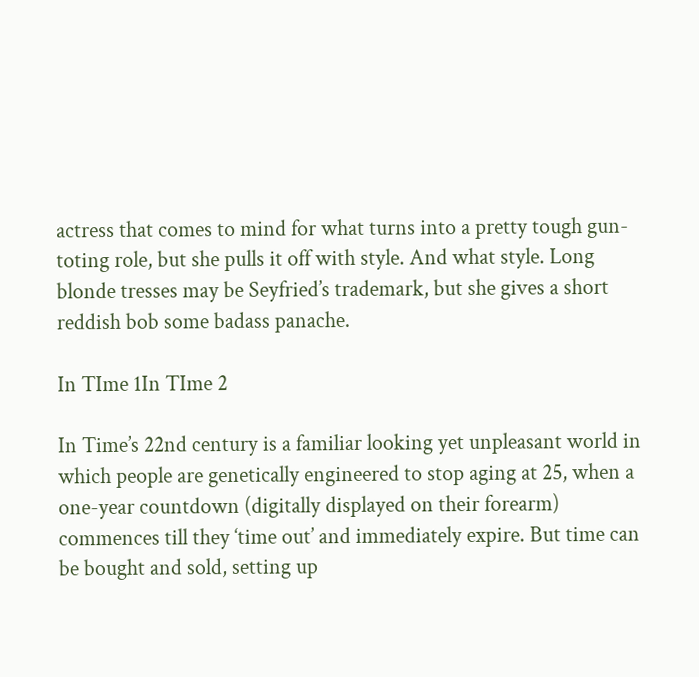actress that comes to mind for what turns into a pretty tough gun-toting role, but she pulls it off with style. And what style. Long blonde tresses may be Seyfried’s trademark, but she gives a short reddish bob some badass panache.

In TIme 1In TIme 2

In Time’s 22nd century is a familiar looking yet unpleasant world in which people are genetically engineered to stop aging at 25, when a one-year countdown (digitally displayed on their forearm) commences till they ‘time out’ and immediately expire. But time can be bought and sold, setting up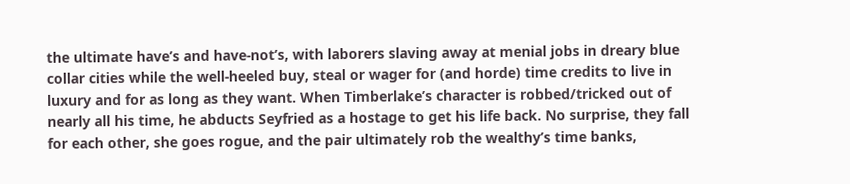the ultimate have’s and have-not’s, with laborers slaving away at menial jobs in dreary blue collar cities while the well-heeled buy, steal or wager for (and horde) time credits to live in luxury and for as long as they want. When Timberlake’s character is robbed/tricked out of nearly all his time, he abducts Seyfried as a hostage to get his life back. No surprise, they fall for each other, she goes rogue, and the pair ultimately rob the wealthy’s time banks,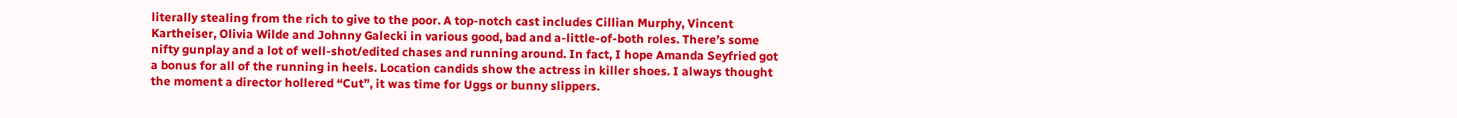literally stealing from the rich to give to the poor. A top-notch cast includes Cillian Murphy, Vincent Kartheiser, Olivia Wilde and Johnny Galecki in various good, bad and a-little-of-both roles. There’s some nifty gunplay and a lot of well-shot/edited chases and running around. In fact, I hope Amanda Seyfried got a bonus for all of the running in heels. Location candids show the actress in killer shoes. I always thought the moment a director hollered “Cut”, it was time for Uggs or bunny slippers.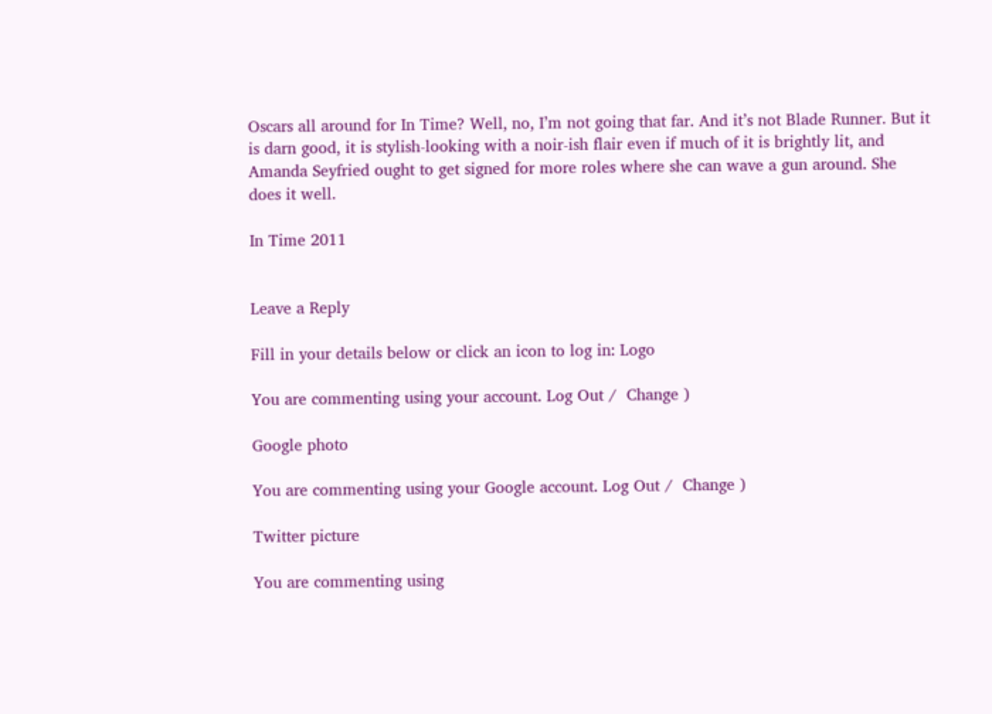Oscars all around for In Time? Well, no, I’m not going that far. And it’s not Blade Runner. But it is darn good, it is stylish-looking with a noir-ish flair even if much of it is brightly lit, and Amanda Seyfried ought to get signed for more roles where she can wave a gun around. She does it well.

In Time 2011


Leave a Reply

Fill in your details below or click an icon to log in: Logo

You are commenting using your account. Log Out /  Change )

Google photo

You are commenting using your Google account. Log Out /  Change )

Twitter picture

You are commenting using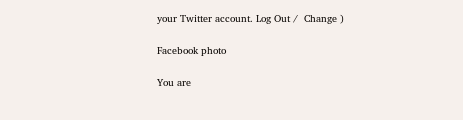your Twitter account. Log Out /  Change )

Facebook photo

You are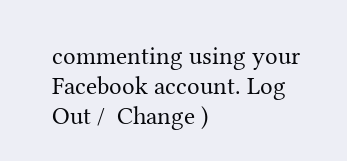commenting using your Facebook account. Log Out /  Change )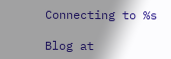Connecting to %s

Blog at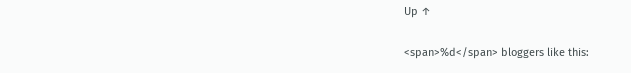Up ↑

<span>%d</span> bloggers like this: